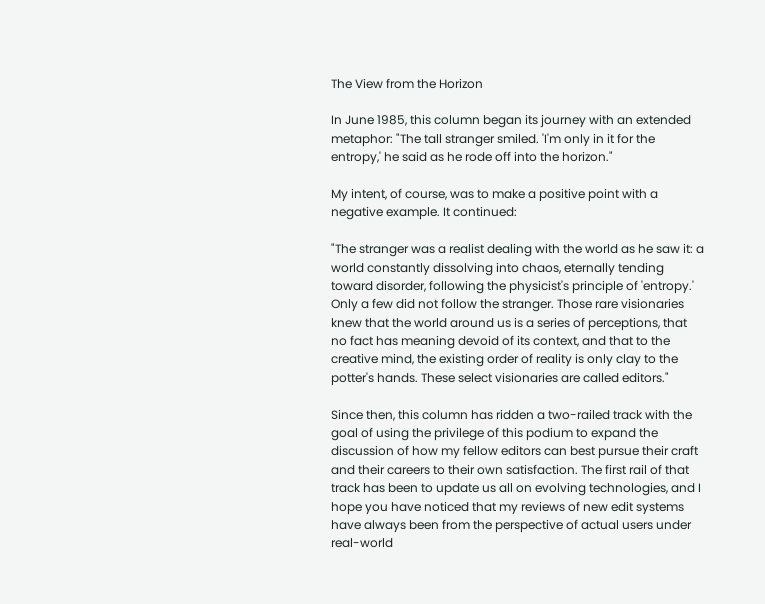The View from the Horizon

In June 1985, this column began its journey with an extended metaphor: "The tall stranger smiled. 'I'm only in it for the entropy,' he said as he rode off into the horizon."

My intent, of course, was to make a positive point with a negative example. It continued:

"The stranger was a realist dealing with the world as he saw it: a world constantly dissolving into chaos, eternally tending toward disorder, following the physicist's principle of 'entropy.' Only a few did not follow the stranger. Those rare visionaries knew that the world around us is a series of perceptions, that no fact has meaning devoid of its context, and that to the creative mind, the existing order of reality is only clay to the potter's hands. These select visionaries are called editors."

Since then, this column has ridden a two-railed track with the goal of using the privilege of this podium to expand the discussion of how my fellow editors can best pursue their craft and their careers to their own satisfaction. The first rail of that track has been to update us all on evolving technologies, and I hope you have noticed that my reviews of new edit systems have always been from the perspective of actual users under real-world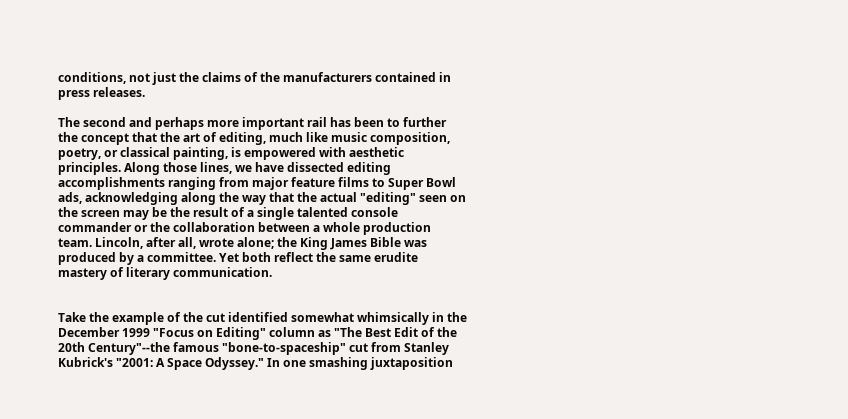conditions, not just the claims of the manufacturers contained in press releases.

The second and perhaps more important rail has been to further the concept that the art of editing, much like music composition, poetry, or classical painting, is empowered with aesthetic principles. Along those lines, we have dissected editing accomplishments ranging from major feature films to Super Bowl ads, acknowledging along the way that the actual "editing" seen on the screen may be the result of a single talented console commander or the collaboration between a whole production team. Lincoln, after all, wrote alone; the King James Bible was produced by a committee. Yet both reflect the same erudite mastery of literary communication.


Take the example of the cut identified somewhat whimsically in the December 1999 "Focus on Editing" column as "The Best Edit of the 20th Century"--the famous "bone-to-spaceship" cut from Stanley Kubrick's "2001: A Space Odyssey." In one smashing juxtaposition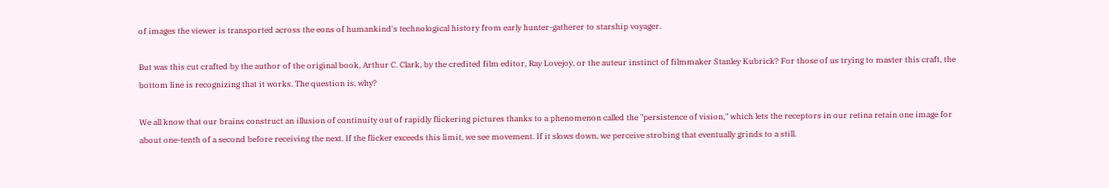of images the viewer is transported across the eons of humankind's technological history from early hunter-gatherer to starship voyager.

But was this cut crafted by the author of the original book, Arthur C. Clark, by the credited film editor, Ray Lovejoy, or the auteur instinct of filmmaker Stanley Kubrick? For those of us trying to master this craft, the bottom line is recognizing that it works. The question is, why?

We all know that our brains construct an illusion of continuity out of rapidly flickering pictures thanks to a phenomenon called the "persistence of vision," which lets the receptors in our retina retain one image for about one-tenth of a second before receiving the next. If the flicker exceeds this limit, we see movement. If it slows down, we perceive strobing that eventually grinds to a still.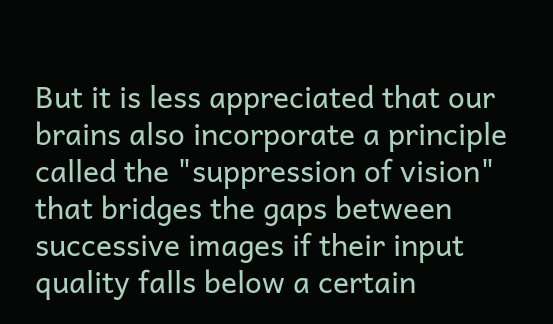But it is less appreciated that our brains also incorporate a principle called the "suppression of vision" that bridges the gaps between successive images if their input quality falls below a certain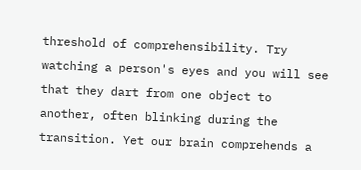threshold of comprehensibility. Try watching a person's eyes and you will see that they dart from one object to another, often blinking during the transition. Yet our brain comprehends a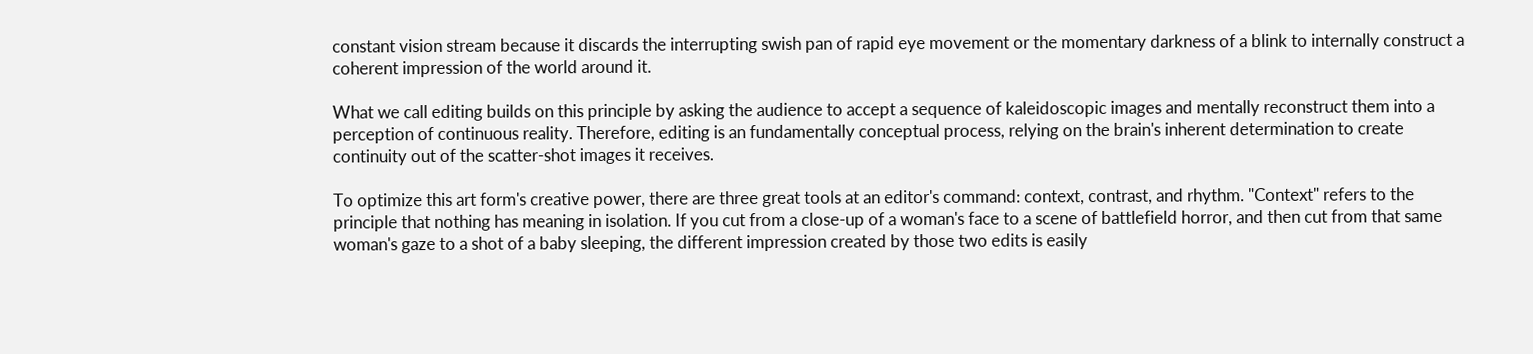constant vision stream because it discards the interrupting swish pan of rapid eye movement or the momentary darkness of a blink to internally construct a coherent impression of the world around it.

What we call editing builds on this principle by asking the audience to accept a sequence of kaleidoscopic images and mentally reconstruct them into a perception of continuous reality. Therefore, editing is an fundamentally conceptual process, relying on the brain's inherent determination to create continuity out of the scatter-shot images it receives.

To optimize this art form's creative power, there are three great tools at an editor's command: context, contrast, and rhythm. "Context" refers to the principle that nothing has meaning in isolation. If you cut from a close-up of a woman's face to a scene of battlefield horror, and then cut from that same woman's gaze to a shot of a baby sleeping, the different impression created by those two edits is easily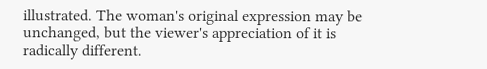illustrated. The woman's original expression may be unchanged, but the viewer's appreciation of it is radically different.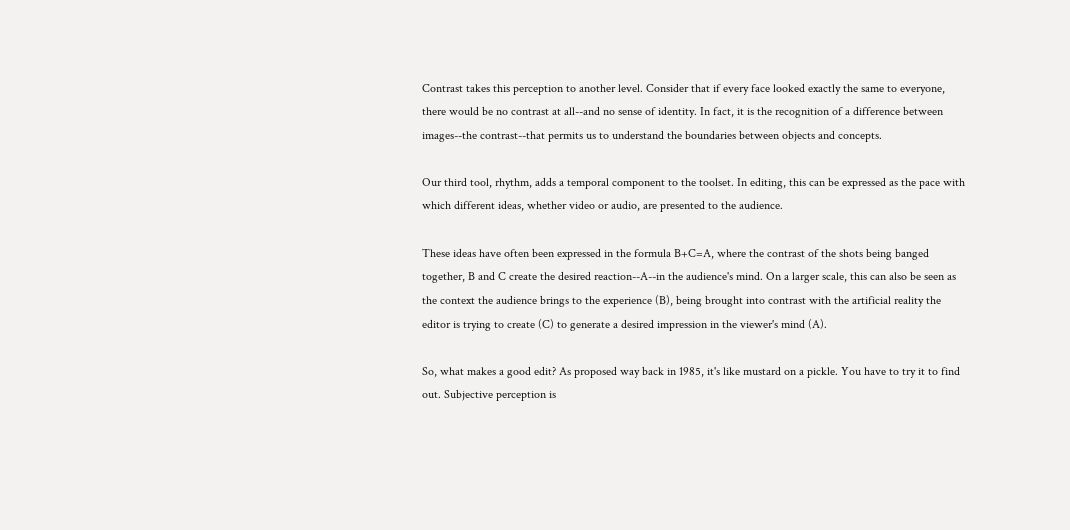Contrast takes this perception to another level. Consider that if every face looked exactly the same to everyone, there would be no contrast at all--and no sense of identity. In fact, it is the recognition of a difference between images--the contrast--that permits us to understand the boundaries between objects and concepts.

Our third tool, rhythm, adds a temporal component to the toolset. In editing, this can be expressed as the pace with which different ideas, whether video or audio, are presented to the audience.

These ideas have often been expressed in the formula B+C=A, where the contrast of the shots being banged together, B and C create the desired reaction--A--in the audience's mind. On a larger scale, this can also be seen as the context the audience brings to the experience (B), being brought into contrast with the artificial reality the editor is trying to create (C) to generate a desired impression in the viewer's mind (A).

So, what makes a good edit? As proposed way back in 1985, it's like mustard on a pickle. You have to try it to find out. Subjective perception is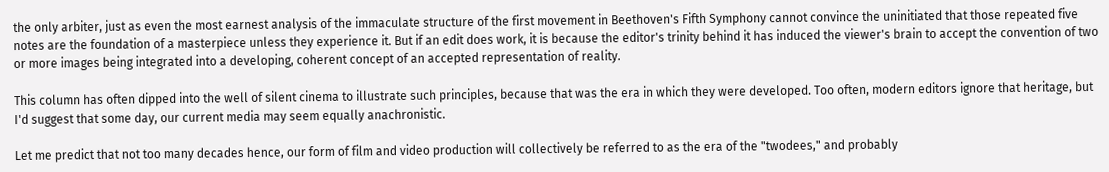the only arbiter, just as even the most earnest analysis of the immaculate structure of the first movement in Beethoven's Fifth Symphony cannot convince the uninitiated that those repeated five notes are the foundation of a masterpiece unless they experience it. But if an edit does work, it is because the editor's trinity behind it has induced the viewer's brain to accept the convention of two or more images being integrated into a developing, coherent concept of an accepted representation of reality.

This column has often dipped into the well of silent cinema to illustrate such principles, because that was the era in which they were developed. Too often, modern editors ignore that heritage, but I'd suggest that some day, our current media may seem equally anachronistic.

Let me predict that not too many decades hence, our form of film and video production will collectively be referred to as the era of the "twodees," and probably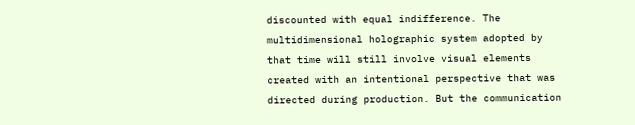discounted with equal indifference. The multidimensional holographic system adopted by that time will still involve visual elements created with an intentional perspective that was directed during production. But the communication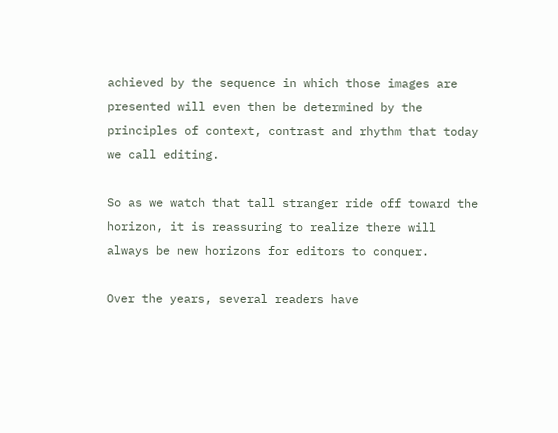achieved by the sequence in which those images are presented will even then be determined by the principles of context, contrast and rhythm that today we call editing.

So as we watch that tall stranger ride off toward the horizon, it is reassuring to realize there will always be new horizons for editors to conquer.

Over the years, several readers have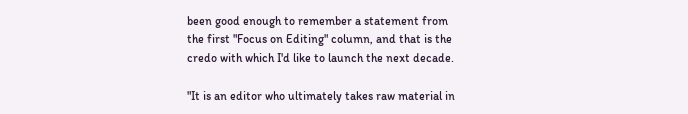been good enough to remember a statement from the first "Focus on Editing" column, and that is the credo with which I'd like to launch the next decade.

"It is an editor who ultimately takes raw material in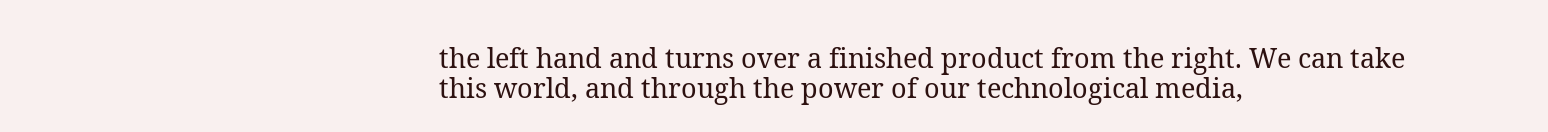the left hand and turns over a finished product from the right. We can take this world, and through the power of our technological media,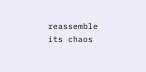reassemble its chaos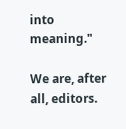into meaning."

We are, after all, editors.